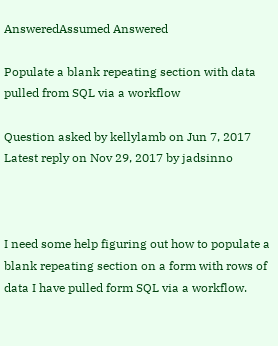AnsweredAssumed Answered

Populate a blank repeating section with data pulled from SQL via a workflow

Question asked by kellylamb on Jun 7, 2017
Latest reply on Nov 29, 2017 by jadsinno



I need some help figuring out how to populate a blank repeating section on a form with rows of data I have pulled form SQL via a workflow.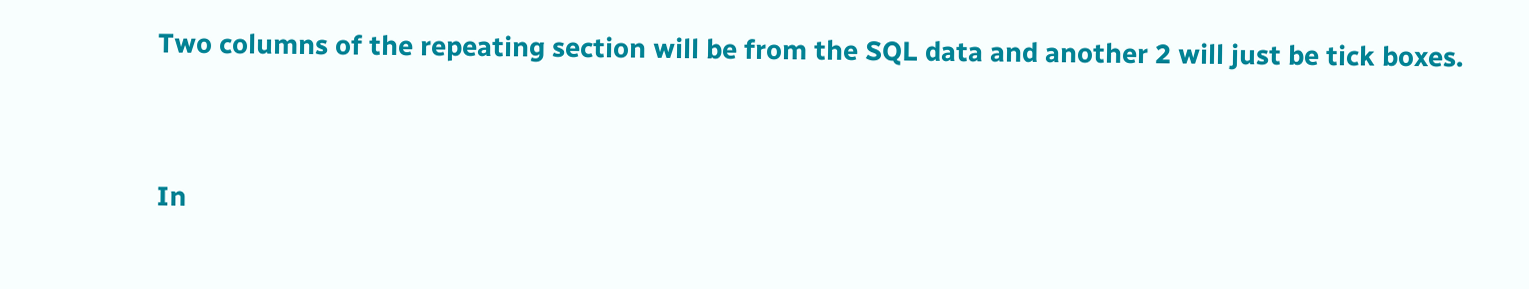Two columns of the repeating section will be from the SQL data and another 2 will just be tick boxes.


In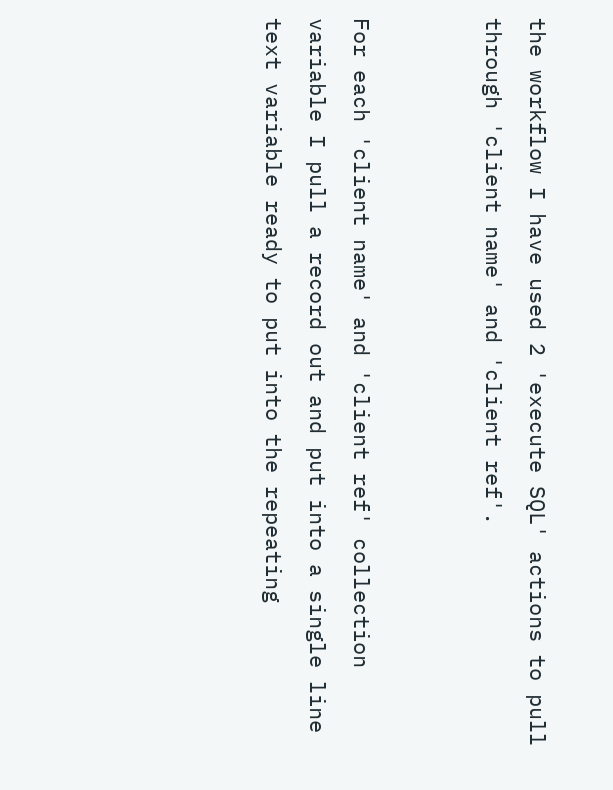the workflow I have used 2 'execute SQL' actions to pull through 'client name' and 'client ref'.


For each 'client name' and 'client ref' collection variable I pull a record out and put into a single line text variable ready to put into the repeating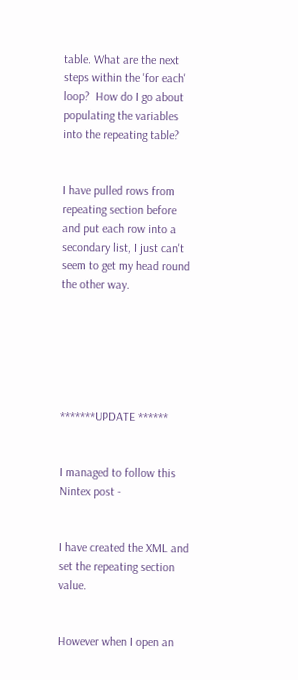table. What are the next steps within the 'for each' loop?  How do I go about populating the variables into the repeating table?


I have pulled rows from repeating section before and put each row into a secondary list, I just can't seem to get my head round the other way.






*******UPDATE ******


I managed to follow this Nintex post -


I have created the XML and set the repeating section value.


However when I open an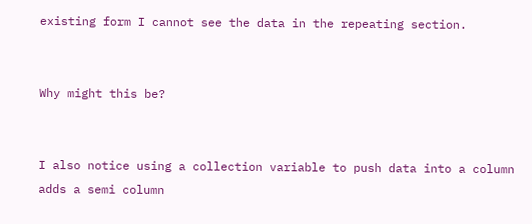existing form I cannot see the data in the repeating section.


Why might this be?


I also notice using a collection variable to push data into a column adds a semi column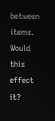between items. Would this effect it?